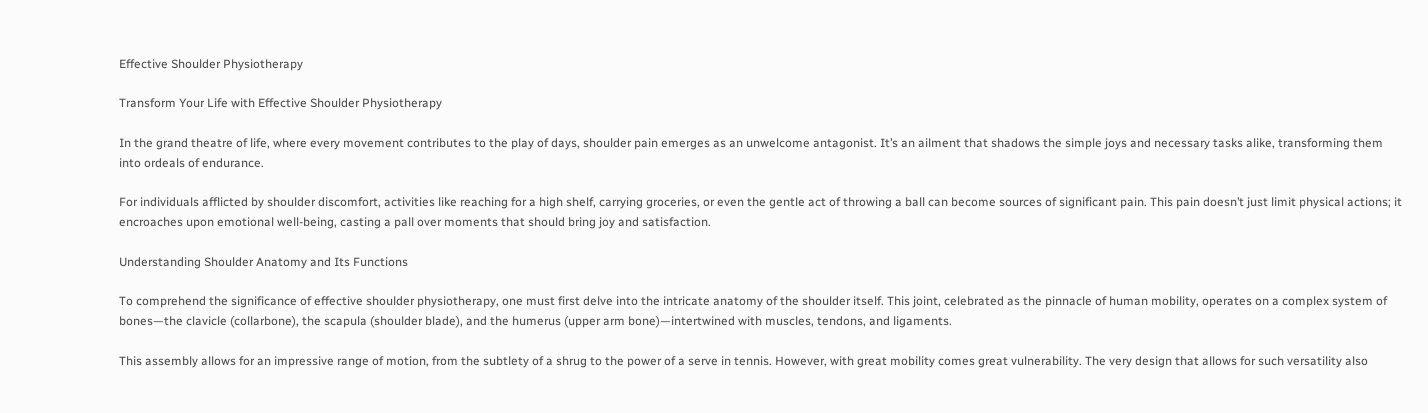Effective Shoulder Physiotherapy

Transform Your Life with Effective Shoulder Physiotherapy

In the grand theatre of life, where every movement contributes to the play of days, shoulder pain emerges as an unwelcome antagonist. It’s an ailment that shadows the simple joys and necessary tasks alike, transforming them into ordeals of endurance.

For individuals afflicted by shoulder discomfort, activities like reaching for a high shelf, carrying groceries, or even the gentle act of throwing a ball can become sources of significant pain. This pain doesn’t just limit physical actions; it encroaches upon emotional well-being, casting a pall over moments that should bring joy and satisfaction.

Understanding Shoulder Anatomy and Its Functions

To comprehend the significance of effective shoulder physiotherapy, one must first delve into the intricate anatomy of the shoulder itself. This joint, celebrated as the pinnacle of human mobility, operates on a complex system of bones—the clavicle (collarbone), the scapula (shoulder blade), and the humerus (upper arm bone)—intertwined with muscles, tendons, and ligaments.

This assembly allows for an impressive range of motion, from the subtlety of a shrug to the power of a serve in tennis. However, with great mobility comes great vulnerability. The very design that allows for such versatility also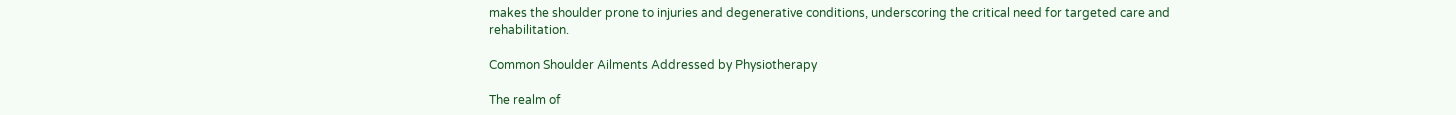makes the shoulder prone to injuries and degenerative conditions, underscoring the critical need for targeted care and rehabilitation.

Common Shoulder Ailments Addressed by Physiotherapy

The realm of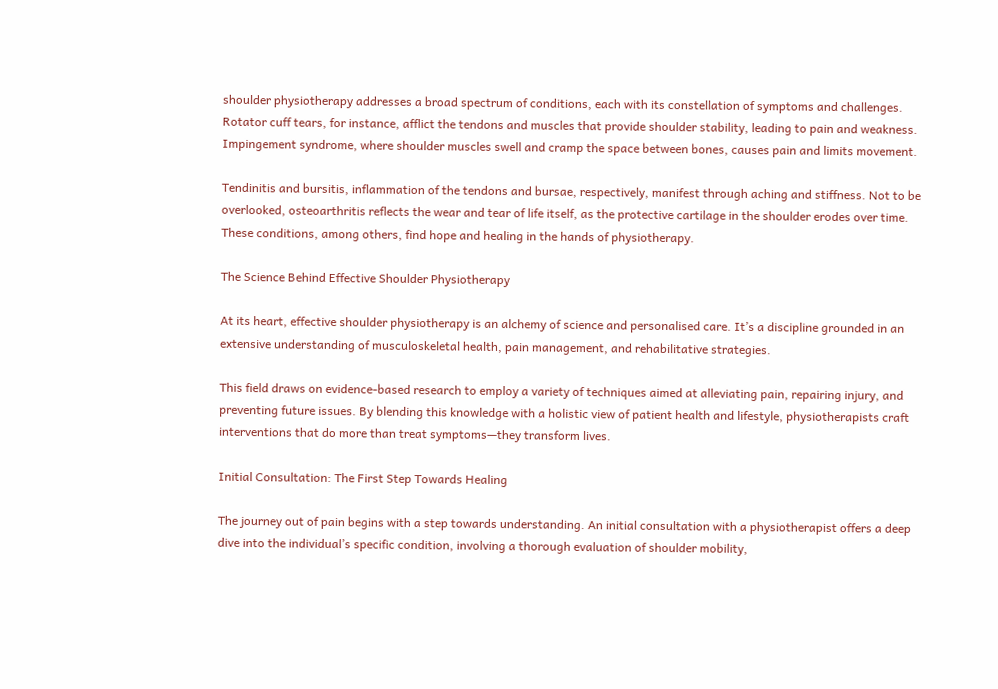shoulder physiotherapy addresses a broad spectrum of conditions, each with its constellation of symptoms and challenges. Rotator cuff tears, for instance, afflict the tendons and muscles that provide shoulder stability, leading to pain and weakness. Impingement syndrome, where shoulder muscles swell and cramp the space between bones, causes pain and limits movement.

Tendinitis and bursitis, inflammation of the tendons and bursae, respectively, manifest through aching and stiffness. Not to be overlooked, osteoarthritis reflects the wear and tear of life itself, as the protective cartilage in the shoulder erodes over time. These conditions, among others, find hope and healing in the hands of physiotherapy.

The Science Behind Effective Shoulder Physiotherapy

At its heart, effective shoulder physiotherapy is an alchemy of science and personalised care. It’s a discipline grounded in an extensive understanding of musculoskeletal health, pain management, and rehabilitative strategies.

This field draws on evidence-based research to employ a variety of techniques aimed at alleviating pain, repairing injury, and preventing future issues. By blending this knowledge with a holistic view of patient health and lifestyle, physiotherapists craft interventions that do more than treat symptoms—they transform lives.

Initial Consultation: The First Step Towards Healing

The journey out of pain begins with a step towards understanding. An initial consultation with a physiotherapist offers a deep dive into the individual’s specific condition, involving a thorough evaluation of shoulder mobility,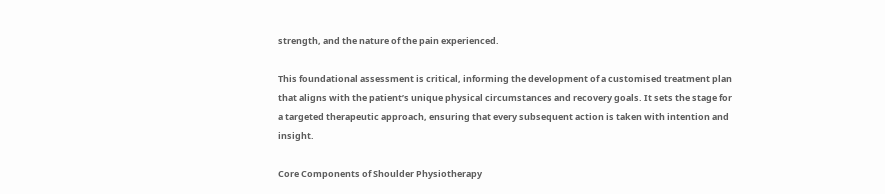strength, and the nature of the pain experienced.

This foundational assessment is critical, informing the development of a customised treatment plan that aligns with the patient’s unique physical circumstances and recovery goals. It sets the stage for a targeted therapeutic approach, ensuring that every subsequent action is taken with intention and insight.

Core Components of Shoulder Physiotherapy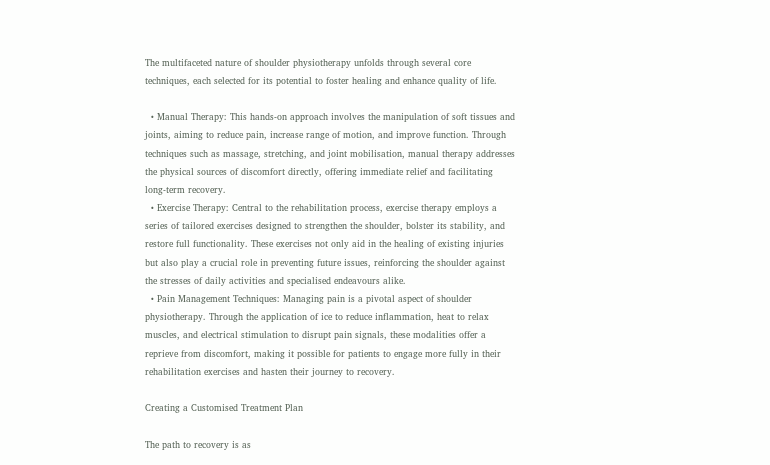The multifaceted nature of shoulder physiotherapy unfolds through several core techniques, each selected for its potential to foster healing and enhance quality of life.

  • Manual Therapy: This hands-on approach involves the manipulation of soft tissues and joints, aiming to reduce pain, increase range of motion, and improve function. Through techniques such as massage, stretching, and joint mobilisation, manual therapy addresses the physical sources of discomfort directly, offering immediate relief and facilitating long-term recovery.
  • Exercise Therapy: Central to the rehabilitation process, exercise therapy employs a series of tailored exercises designed to strengthen the shoulder, bolster its stability, and restore full functionality. These exercises not only aid in the healing of existing injuries but also play a crucial role in preventing future issues, reinforcing the shoulder against the stresses of daily activities and specialised endeavours alike.
  • Pain Management Techniques: Managing pain is a pivotal aspect of shoulder physiotherapy. Through the application of ice to reduce inflammation, heat to relax muscles, and electrical stimulation to disrupt pain signals, these modalities offer a reprieve from discomfort, making it possible for patients to engage more fully in their rehabilitation exercises and hasten their journey to recovery.

Creating a Customised Treatment Plan

The path to recovery is as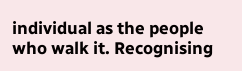individual as the people who walk it. Recognising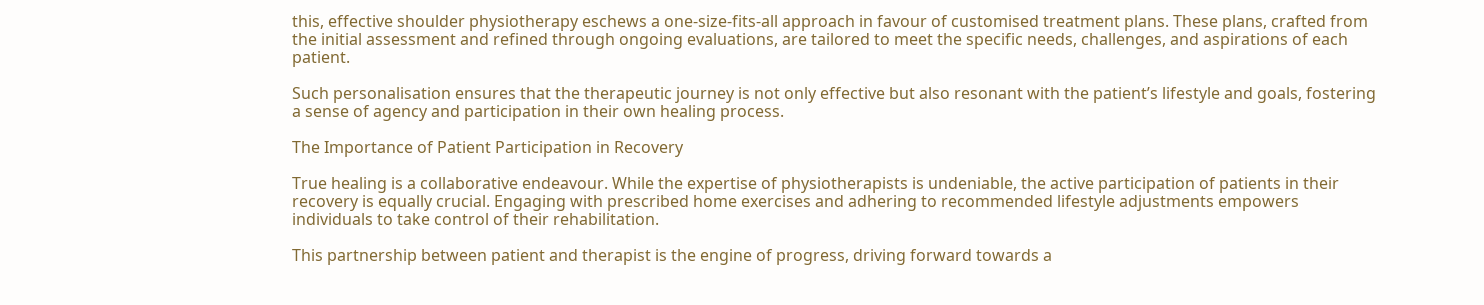this, effective shoulder physiotherapy eschews a one-size-fits-all approach in favour of customised treatment plans. These plans, crafted from the initial assessment and refined through ongoing evaluations, are tailored to meet the specific needs, challenges, and aspirations of each patient.

Such personalisation ensures that the therapeutic journey is not only effective but also resonant with the patient’s lifestyle and goals, fostering a sense of agency and participation in their own healing process.

The Importance of Patient Participation in Recovery

True healing is a collaborative endeavour. While the expertise of physiotherapists is undeniable, the active participation of patients in their recovery is equally crucial. Engaging with prescribed home exercises and adhering to recommended lifestyle adjustments empowers individuals to take control of their rehabilitation.

This partnership between patient and therapist is the engine of progress, driving forward towards a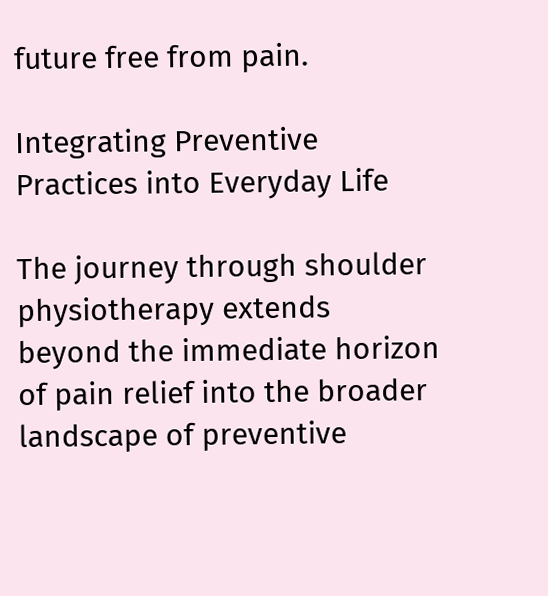future free from pain.

Integrating Preventive Practices into Everyday Life

The journey through shoulder physiotherapy extends beyond the immediate horizon of pain relief into the broader landscape of preventive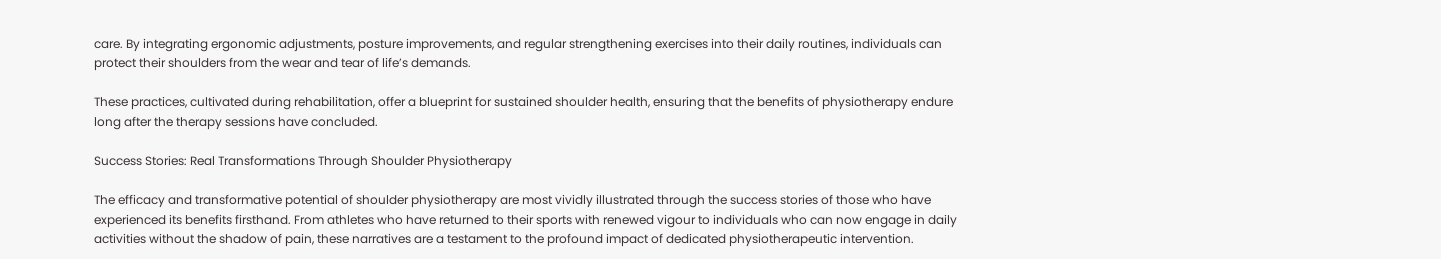care. By integrating ergonomic adjustments, posture improvements, and regular strengthening exercises into their daily routines, individuals can protect their shoulders from the wear and tear of life’s demands.

These practices, cultivated during rehabilitation, offer a blueprint for sustained shoulder health, ensuring that the benefits of physiotherapy endure long after the therapy sessions have concluded.

Success Stories: Real Transformations Through Shoulder Physiotherapy

The efficacy and transformative potential of shoulder physiotherapy are most vividly illustrated through the success stories of those who have experienced its benefits firsthand. From athletes who have returned to their sports with renewed vigour to individuals who can now engage in daily activities without the shadow of pain, these narratives are a testament to the profound impact of dedicated physiotherapeutic intervention.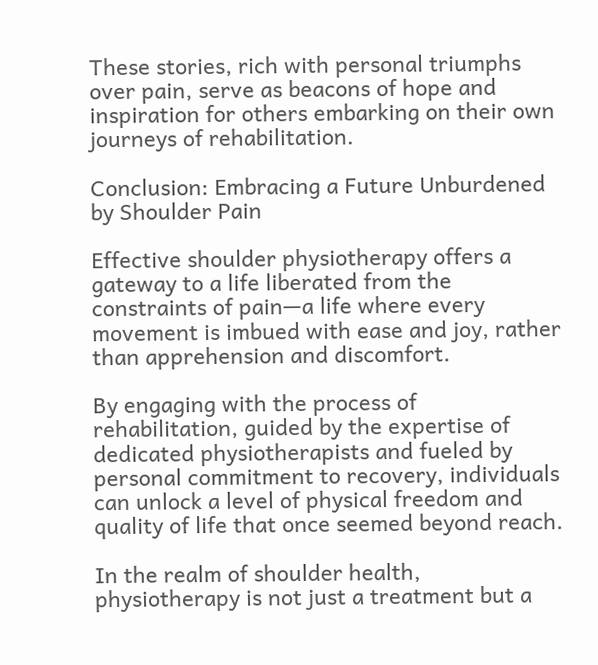These stories, rich with personal triumphs over pain, serve as beacons of hope and inspiration for others embarking on their own journeys of rehabilitation.

Conclusion: Embracing a Future Unburdened by Shoulder Pain

Effective shoulder physiotherapy offers a gateway to a life liberated from the constraints of pain—a life where every movement is imbued with ease and joy, rather than apprehension and discomfort.

By engaging with the process of rehabilitation, guided by the expertise of dedicated physiotherapists and fueled by personal commitment to recovery, individuals can unlock a level of physical freedom and quality of life that once seemed beyond reach.

In the realm of shoulder health, physiotherapy is not just a treatment but a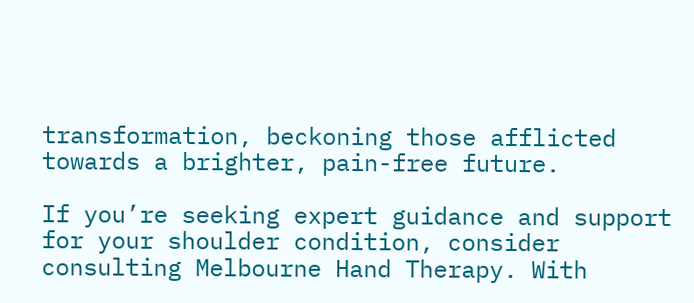transformation, beckoning those afflicted towards a brighter, pain-free future.

If you’re seeking expert guidance and support for your shoulder condition, consider consulting Melbourne Hand Therapy. With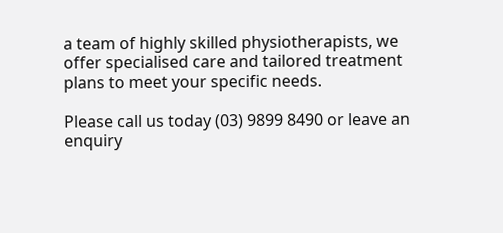a team of highly skilled physiotherapists, we offer specialised care and tailored treatment plans to meet your specific needs.

Please call us today (03) 9899 8490 or leave an enquiry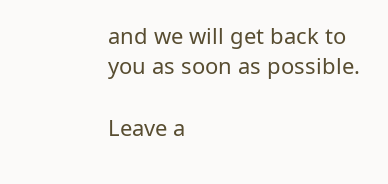and we will get back to you as soon as possible.

Leave a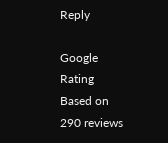Reply

Google Rating
Based on 290 reviews